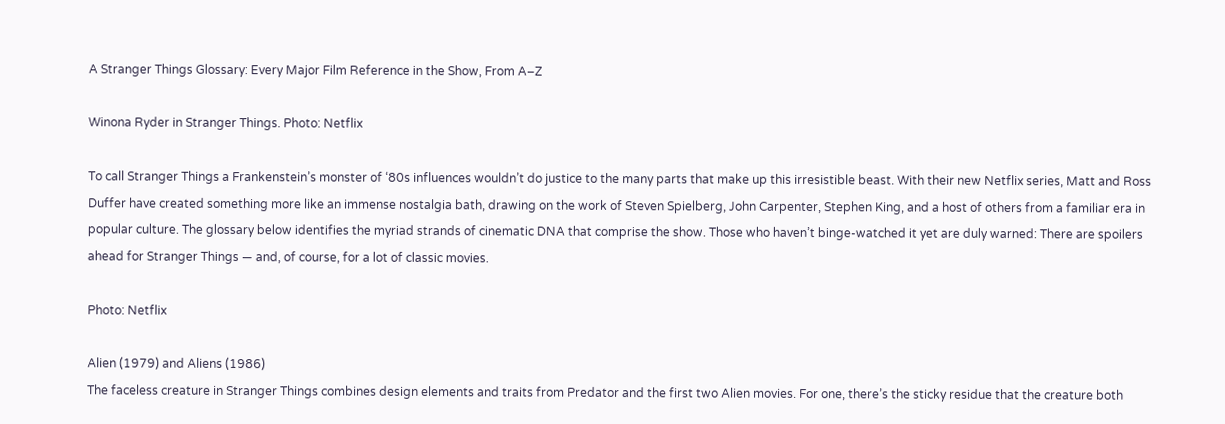A Stranger Things Glossary: Every Major Film Reference in the Show, From A–Z

Winona Ryder in Stranger Things. Photo: Netflix

To call Stranger Things a Frankenstein’s monster of ‘80s influences wouldn’t do justice to the many parts that make up this irresistible beast. With their new Netflix series, Matt and Ross Duffer have created something more like an immense nostalgia bath, drawing on the work of Steven Spielberg, John Carpenter, Stephen King, and a host of others from a familiar era in popular culture. The glossary below identifies the myriad strands of cinematic DNA that comprise the show. Those who haven’t binge-watched it yet are duly warned: There are spoilers ahead for Stranger Things — and, of course, for a lot of classic movies.

Photo: Netflix

Alien (1979) and Aliens (1986)
The faceless creature in Stranger Things combines design elements and traits from Predator and the first two Alien movies. For one, there’s the sticky residue that the creature both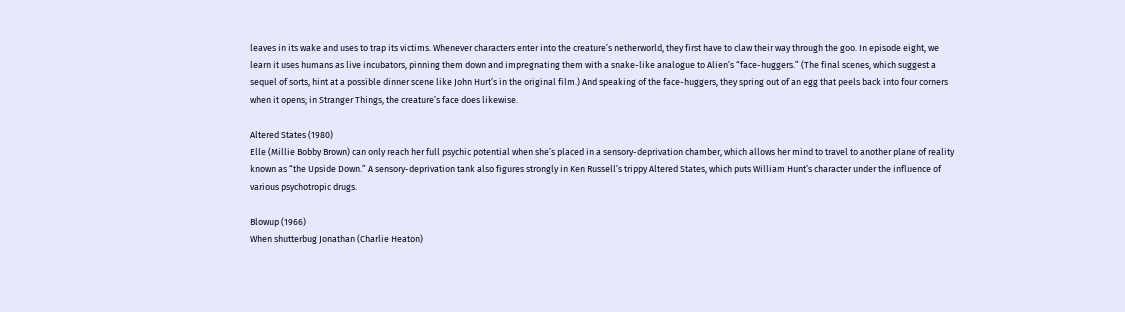leaves in its wake and uses to trap its victims. Whenever characters enter into the creature’s netherworld, they first have to claw their way through the goo. In episode eight, we learn it uses humans as live incubators, pinning them down and impregnating them with a snake-like analogue to Alien’s “face-huggers.” (The final scenes, which suggest a sequel of sorts, hint at a possible dinner scene like John Hurt’s in the original film.) And speaking of the face-huggers, they spring out of an egg that peels back into four corners when it opens; in Stranger Things, the creature’s face does likewise.

Altered States (1980)
Elle (Millie Bobby Brown) can only reach her full psychic potential when she’s placed in a sensory-deprivation chamber, which allows her mind to travel to another plane of reality known as “the Upside Down.” A sensory-deprivation tank also figures strongly in Ken Russell’s trippy Altered States, which puts William Hunt’s character under the influence of various psychotropic drugs.

Blowup (1966)
When shutterbug Jonathan (Charlie Heaton)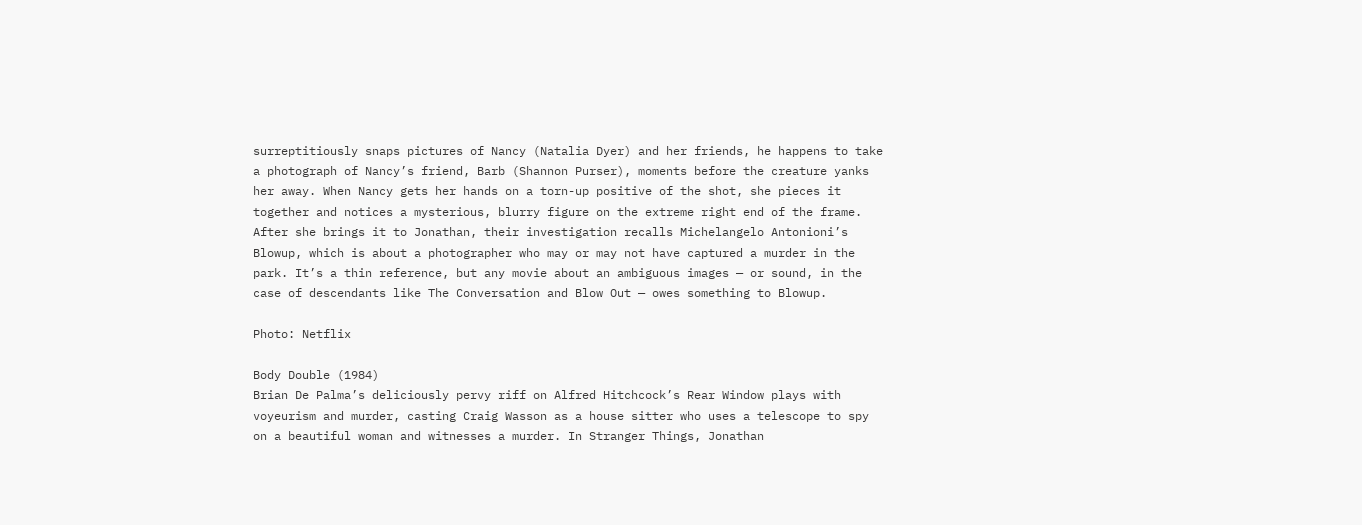surreptitiously snaps pictures of Nancy (Natalia Dyer) and her friends, he happens to take a photograph of Nancy’s friend, Barb (Shannon Purser), moments before the creature yanks her away. When Nancy gets her hands on a torn-up positive of the shot, she pieces it together and notices a mysterious, blurry figure on the extreme right end of the frame. After she brings it to Jonathan, their investigation recalls Michelangelo Antonioni’s Blowup, which is about a photographer who may or may not have captured a murder in the park. It’s a thin reference, but any movie about an ambiguous images — or sound, in the case of descendants like The Conversation and Blow Out — owes something to Blowup.

Photo: Netflix

Body Double (1984)
Brian De Palma’s deliciously pervy riff on Alfred Hitchcock’s Rear Window plays with voyeurism and murder, casting Craig Wasson as a house sitter who uses a telescope to spy on a beautiful woman and witnesses a murder. In Stranger Things, Jonathan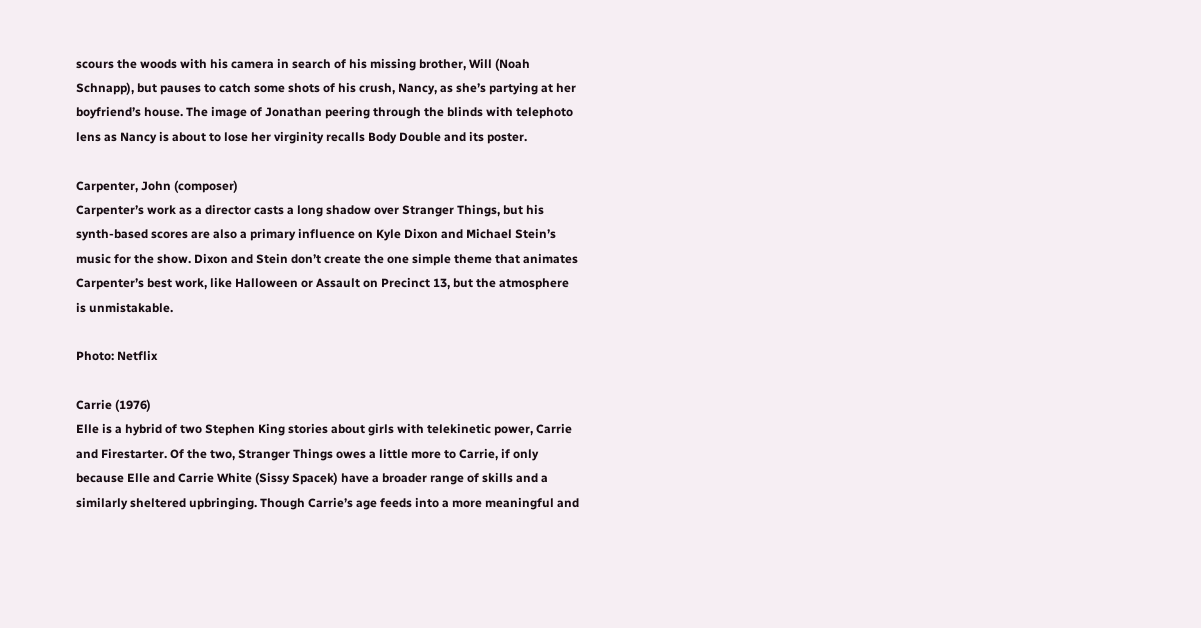scours the woods with his camera in search of his missing brother, Will (Noah Schnapp), but pauses to catch some shots of his crush, Nancy, as she’s partying at her boyfriend’s house. The image of Jonathan peering through the blinds with telephoto lens as Nancy is about to lose her virginity recalls Body Double and its poster.

Carpenter, John (composer)
Carpenter’s work as a director casts a long shadow over Stranger Things, but his synth-based scores are also a primary influence on Kyle Dixon and Michael Stein’s music for the show. Dixon and Stein don’t create the one simple theme that animates Carpenter’s best work, like Halloween or Assault on Precinct 13, but the atmosphere is unmistakable.

Photo: Netflix

Carrie (1976)
Elle is a hybrid of two Stephen King stories about girls with telekinetic power, Carrie and Firestarter. Of the two, Stranger Things owes a little more to Carrie, if only because Elle and Carrie White (Sissy Spacek) have a broader range of skills and a similarly sheltered upbringing. Though Carrie’s age feeds into a more meaningful and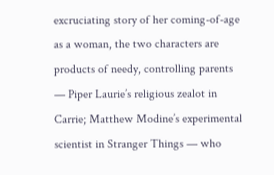excruciating story of her coming-of-age as a woman, the two characters are products of needy, controlling parents — Piper Laurie’s religious zealot in Carrie; Matthew Modine’s experimental scientist in Stranger Things — who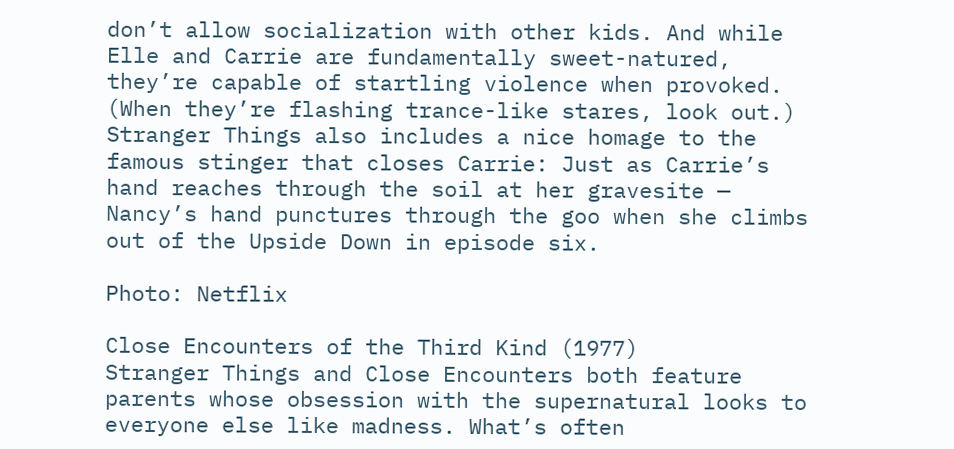don’t allow socialization with other kids. And while Elle and Carrie are fundamentally sweet-natured, they’re capable of startling violence when provoked. (When they’re flashing trance-like stares, look out.) Stranger Things also includes a nice homage to the  famous stinger that closes Carrie: Just as Carrie’s hand reaches through the soil at her gravesite — Nancy’s hand punctures through the goo when she climbs out of the Upside Down in episode six.

Photo: Netflix

Close Encounters of the Third Kind (1977)
Stranger Things and Close Encounters both feature parents whose obsession with the supernatural looks to everyone else like madness. What’s often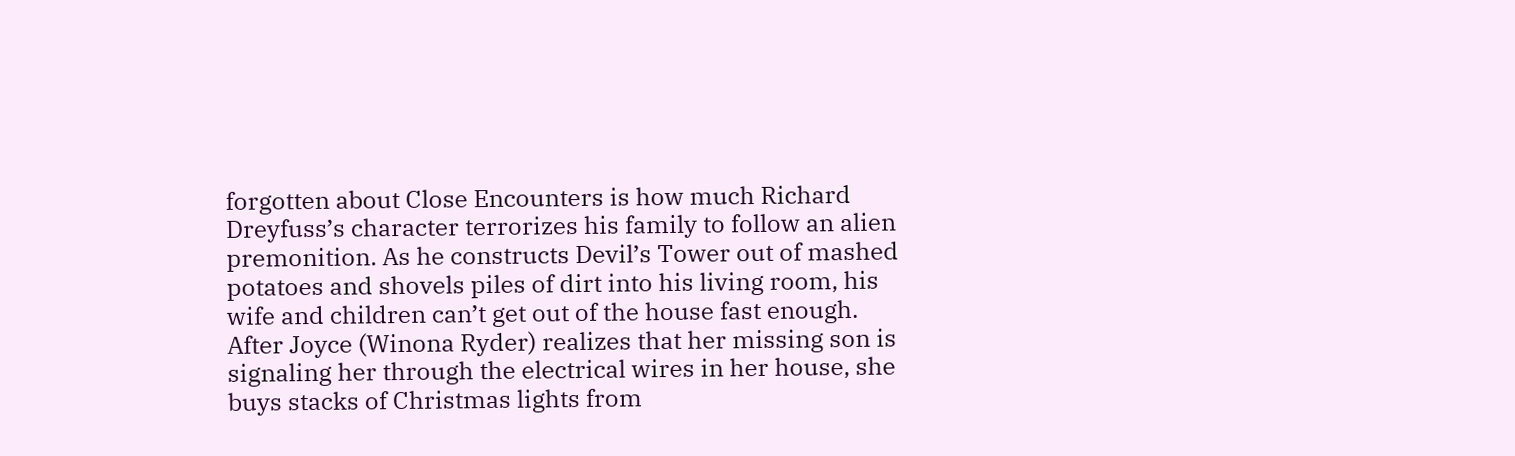forgotten about Close Encounters is how much Richard Dreyfuss’s character terrorizes his family to follow an alien premonition. As he constructs Devil’s Tower out of mashed potatoes and shovels piles of dirt into his living room, his wife and children can’t get out of the house fast enough. After Joyce (Winona Ryder) realizes that her missing son is signaling her through the electrical wires in her house, she buys stacks of Christmas lights from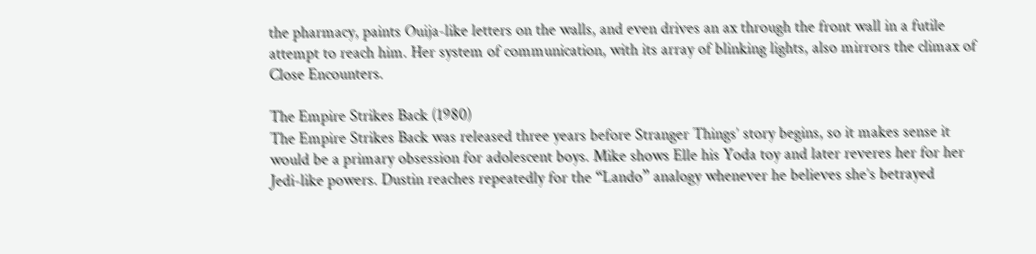the pharmacy, paints Ouija-like letters on the walls, and even drives an ax through the front wall in a futile attempt to reach him. Her system of communication, with its array of blinking lights, also mirrors the climax of Close Encounters.

The Empire Strikes Back (1980)
The Empire Strikes Back was released three years before Stranger Things’ story begins, so it makes sense it would be a primary obsession for adolescent boys. Mike shows Elle his Yoda toy and later reveres her for her Jedi-like powers. Dustin reaches repeatedly for the “Lando” analogy whenever he believes she’s betrayed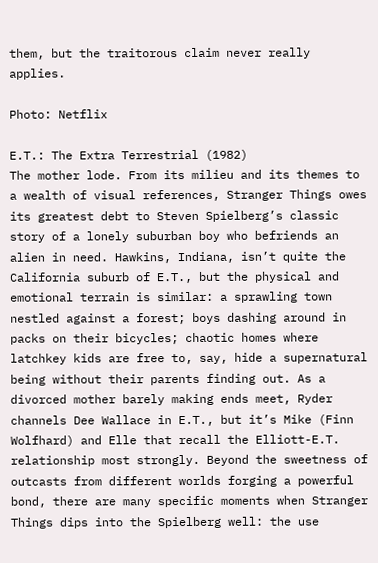them, but the traitorous claim never really applies.

Photo: Netflix

E.T.: The Extra Terrestrial (1982)
The mother lode. From its milieu and its themes to a wealth of visual references, Stranger Things owes its greatest debt to Steven Spielberg’s classic story of a lonely suburban boy who befriends an alien in need. Hawkins, Indiana, isn’t quite the California suburb of E.T., but the physical and emotional terrain is similar: a sprawling town nestled against a forest; boys dashing around in packs on their bicycles; chaotic homes where latchkey kids are free to, say, hide a supernatural being without their parents finding out. As a divorced mother barely making ends meet, Ryder channels Dee Wallace in E.T., but it’s Mike (Finn Wolfhard) and Elle that recall the Elliott-E.T. relationship most strongly. Beyond the sweetness of outcasts from different worlds forging a powerful bond, there are many specific moments when Stranger Things dips into the Spielberg well: the use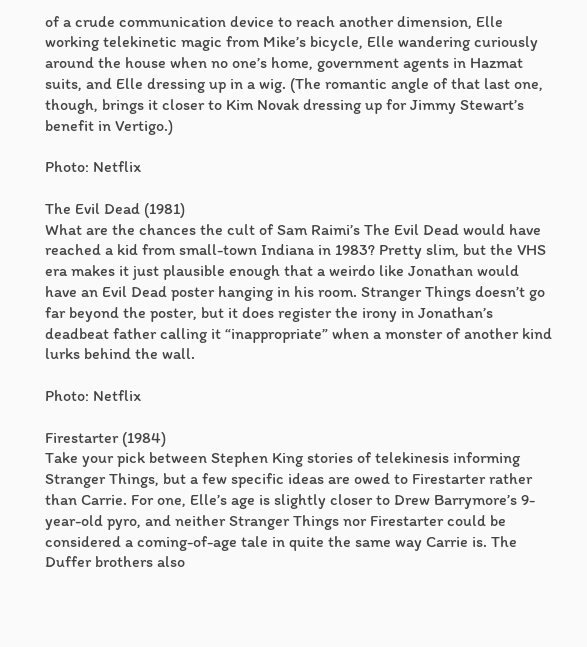of a crude communication device to reach another dimension, Elle working telekinetic magic from Mike’s bicycle, Elle wandering curiously around the house when no one’s home, government agents in Hazmat suits, and Elle dressing up in a wig. (The romantic angle of that last one, though, brings it closer to Kim Novak dressing up for Jimmy Stewart’s benefit in Vertigo.)

Photo: Netflix

The Evil Dead (1981)
What are the chances the cult of Sam Raimi’s The Evil Dead would have reached a kid from small-town Indiana in 1983? Pretty slim, but the VHS era makes it just plausible enough that a weirdo like Jonathan would have an Evil Dead poster hanging in his room. Stranger Things doesn’t go far beyond the poster, but it does register the irony in Jonathan’s deadbeat father calling it “inappropriate” when a monster of another kind lurks behind the wall.

Photo: Netflix

Firestarter (1984)
Take your pick between Stephen King stories of telekinesis informing Stranger Things, but a few specific ideas are owed to Firestarter rather than Carrie. For one, Elle’s age is slightly closer to Drew Barrymore’s 9-year-old pyro, and neither Stranger Things nor Firestarter could be considered a coming-of-age tale in quite the same way Carrie is. The Duffer brothers also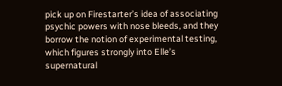pick up on Firestarter’s idea of associating psychic powers with nose bleeds, and they borrow the notion of experimental testing, which figures strongly into Elle’s supernatural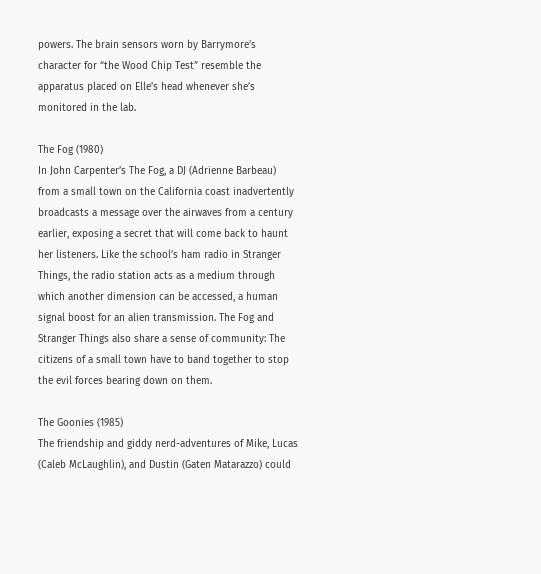powers. The brain sensors worn by Barrymore’s character for “the Wood Chip Test” resemble the apparatus placed on Elle’s head whenever she’s monitored in the lab.

The Fog (1980)
In John Carpenter’s The Fog, a DJ (Adrienne Barbeau) from a small town on the California coast inadvertently broadcasts a message over the airwaves from a century earlier, exposing a secret that will come back to haunt her listeners. Like the school’s ham radio in Stranger Things, the radio station acts as a medium through which another dimension can be accessed, a human signal boost for an alien transmission. The Fog and Stranger Things also share a sense of community: The citizens of a small town have to band together to stop the evil forces bearing down on them.

The Goonies (1985)
The friendship and giddy nerd-adventures of Mike, Lucas (Caleb McLaughlin), and Dustin (Gaten Matarazzo) could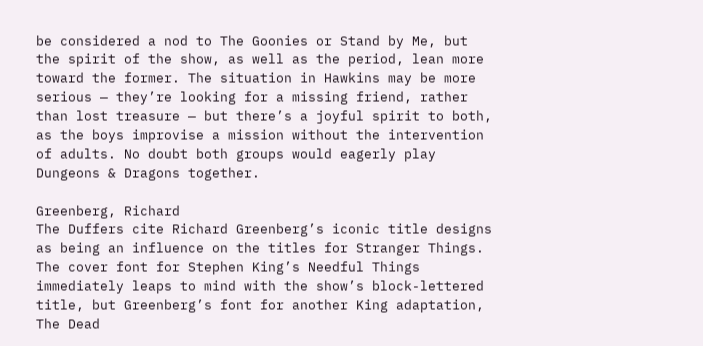be considered a nod to The Goonies or Stand by Me, but the spirit of the show, as well as the period, lean more toward the former. The situation in Hawkins may be more serious — they’re looking for a missing friend, rather than lost treasure — but there’s a joyful spirit to both, as the boys improvise a mission without the intervention of adults. No doubt both groups would eagerly play Dungeons & Dragons together.

Greenberg, Richard
The Duffers cite Richard Greenberg’s iconic title designs as being an influence on the titles for Stranger Things. The cover font for Stephen King’s Needful Things immediately leaps to mind with the show’s block-lettered title, but Greenberg’s font for another King adaptation, The Dead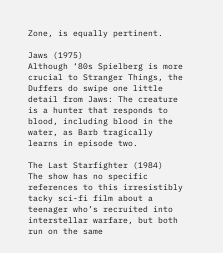Zone, is equally pertinent.

Jaws (1975)
Although ‘80s Spielberg is more crucial to Stranger Things, the Duffers do swipe one little detail from Jaws: The creature is a hunter that responds to blood, including blood in the water, as Barb tragically learns in episode two.

The Last Starfighter (1984)
The show has no specific references to this irresistibly tacky sci-fi film about a teenager who’s recruited into interstellar warfare, but both run on the same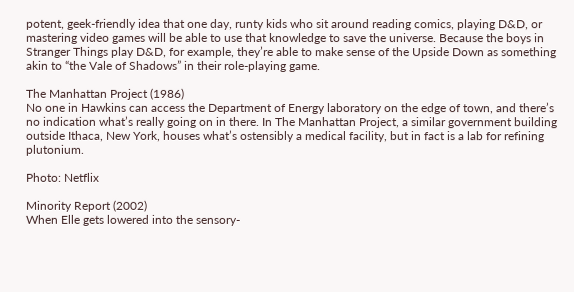potent, geek-friendly idea that one day, runty kids who sit around reading comics, playing D&D, or mastering video games will be able to use that knowledge to save the universe. Because the boys in Stranger Things play D&D, for example, they’re able to make sense of the Upside Down as something akin to “the Vale of Shadows” in their role-playing game.

The Manhattan Project (1986)
No one in Hawkins can access the Department of Energy laboratory on the edge of town, and there’s no indication what’s really going on in there. In The Manhattan Project, a similar government building outside Ithaca, New York, houses what’s ostensibly a medical facility, but in fact is a lab for refining plutonium.

Photo: Netflix

Minority Report (2002)
When Elle gets lowered into the sensory-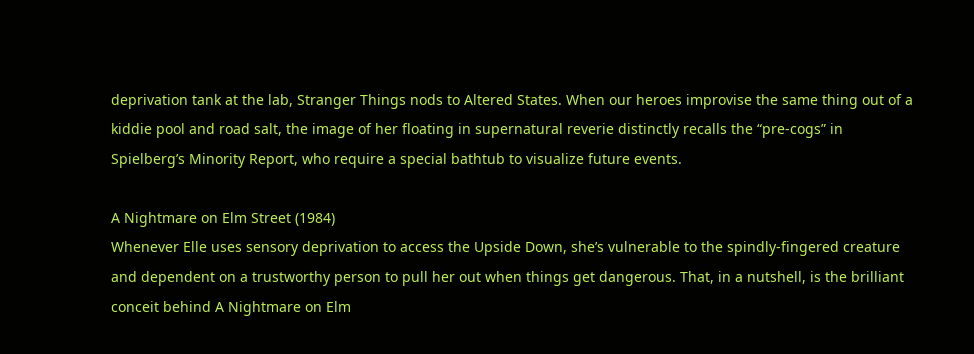deprivation tank at the lab, Stranger Things nods to Altered States. When our heroes improvise the same thing out of a kiddie pool and road salt, the image of her floating in supernatural reverie distinctly recalls the “pre-cogs” in Spielberg’s Minority Report, who require a special bathtub to visualize future events.

A Nightmare on Elm Street (1984)
Whenever Elle uses sensory deprivation to access the Upside Down, she’s vulnerable to the spindly-fingered creature and dependent on a trustworthy person to pull her out when things get dangerous. That, in a nutshell, is the brilliant conceit behind A Nightmare on Elm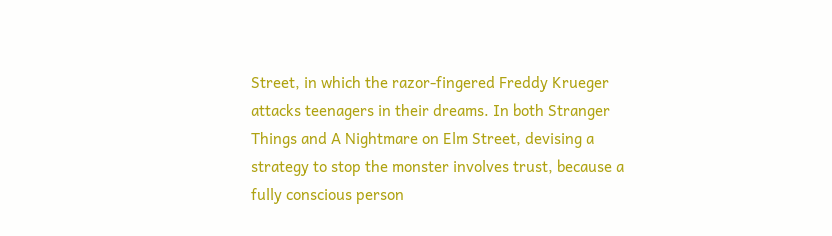Street, in which the razor-fingered Freddy Krueger attacks teenagers in their dreams. In both Stranger Things and A Nightmare on Elm Street, devising a strategy to stop the monster involves trust, because a fully conscious person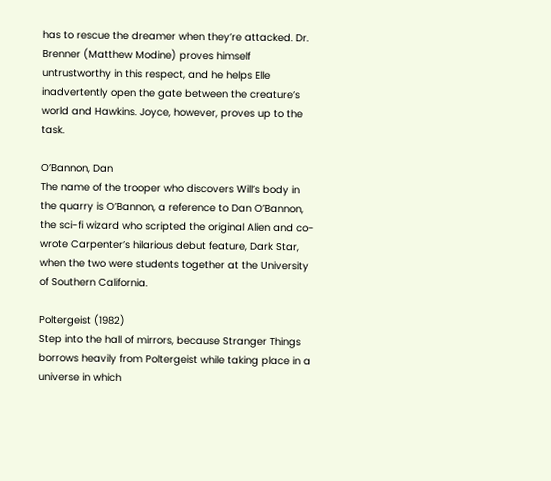has to rescue the dreamer when they’re attacked. Dr. Brenner (Matthew Modine) proves himself untrustworthy in this respect, and he helps Elle inadvertently open the gate between the creature’s world and Hawkins. Joyce, however, proves up to the task.

O’Bannon, Dan
The name of the trooper who discovers Will’s body in the quarry is O’Bannon, a reference to Dan O’Bannon, the sci-fi wizard who scripted the original Alien and co-wrote Carpenter’s hilarious debut feature, Dark Star, when the two were students together at the University of Southern California.

Poltergeist (1982)
Step into the hall of mirrors, because Stranger Things borrows heavily from Poltergeist while taking place in a universe in which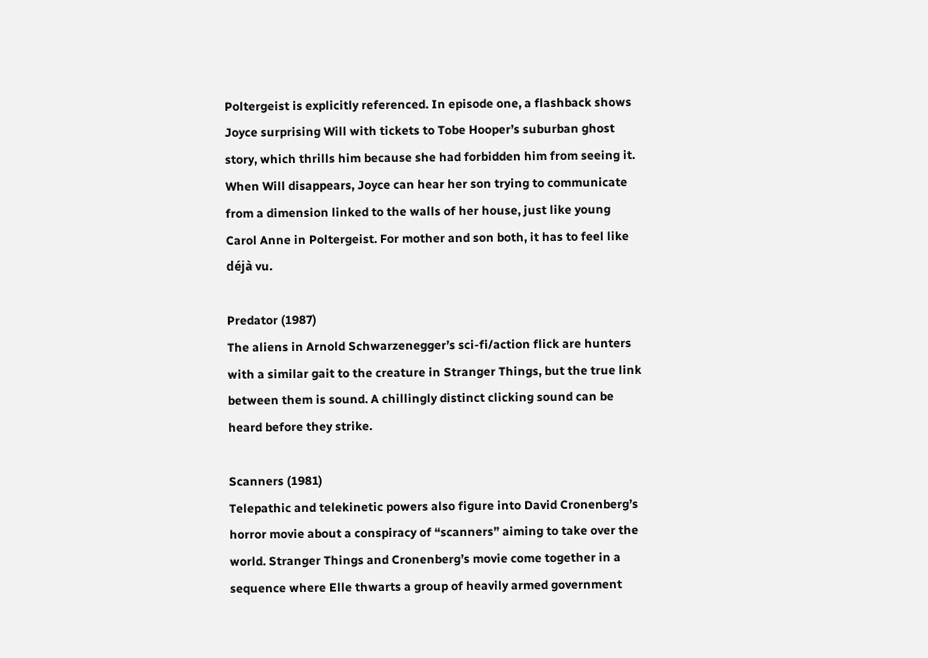Poltergeist is explicitly referenced. In episode one, a flashback shows Joyce surprising Will with tickets to Tobe Hooper’s suburban ghost story, which thrills him because she had forbidden him from seeing it. When Will disappears, Joyce can hear her son trying to communicate from a dimension linked to the walls of her house, just like young Carol Anne in Poltergeist. For mother and son both, it has to feel like déjà vu.

Predator (1987)
The aliens in Arnold Schwarzenegger’s sci-fi/action flick are hunters with a similar gait to the creature in Stranger Things, but the true link between them is sound. A chillingly distinct clicking sound can be heard before they strike.

Scanners (1981)
Telepathic and telekinetic powers also figure into David Cronenberg’s horror movie about a conspiracy of “scanners” aiming to take over the world. Stranger Things and Cronenberg’s movie come together in a sequence where Elle thwarts a group of heavily armed government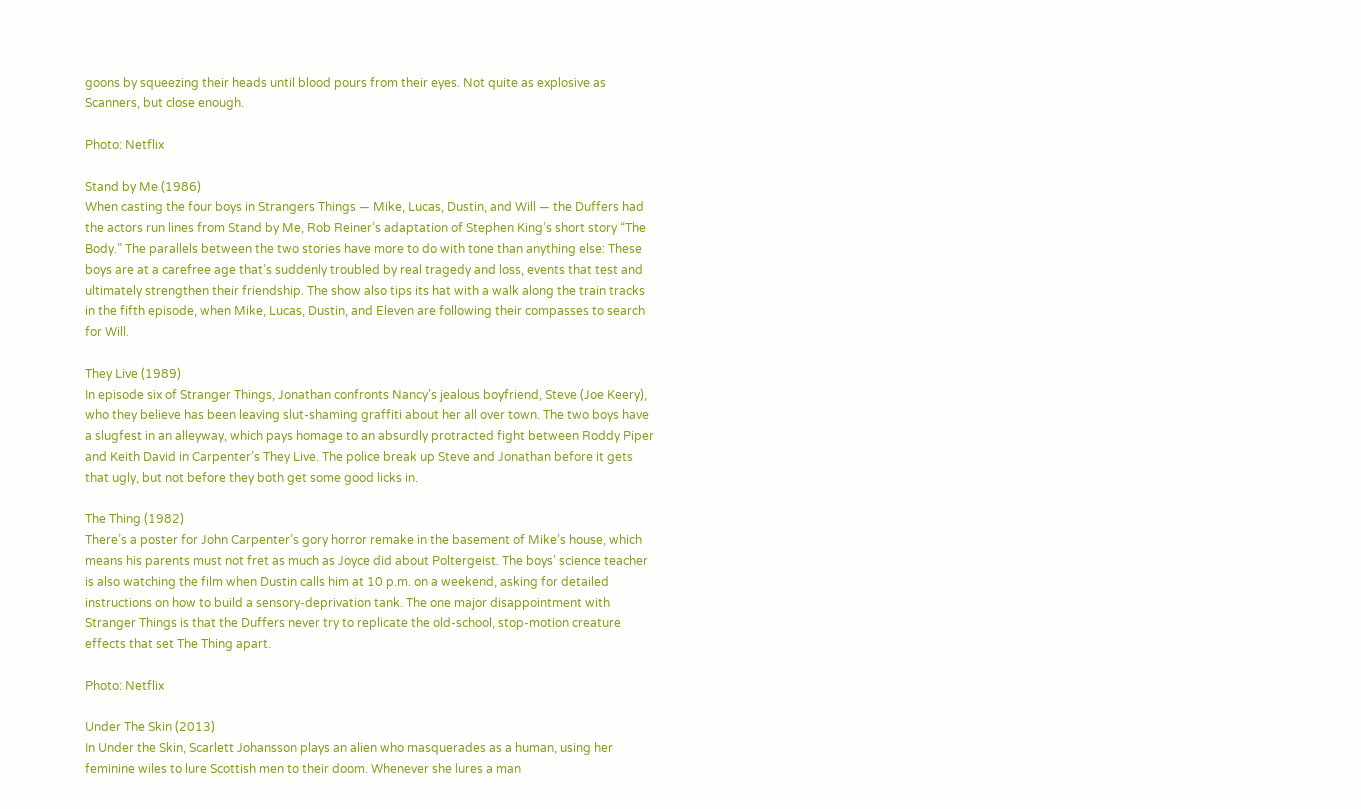goons by squeezing their heads until blood pours from their eyes. Not quite as explosive as Scanners, but close enough.

Photo: Netflix

Stand by Me (1986)
When casting the four boys in Strangers Things — Mike, Lucas, Dustin, and Will — the Duffers had the actors run lines from Stand by Me, Rob Reiner’s adaptation of Stephen King’s short story “The Body.” The parallels between the two stories have more to do with tone than anything else: These boys are at a carefree age that’s suddenly troubled by real tragedy and loss, events that test and ultimately strengthen their friendship. The show also tips its hat with a walk along the train tracks in the fifth episode, when Mike, Lucas, Dustin, and Eleven are following their compasses to search for Will.

They Live (1989)
In episode six of Stranger Things, Jonathan confronts Nancy’s jealous boyfriend, Steve (Joe Keery), who they believe has been leaving slut-shaming graffiti about her all over town. The two boys have a slugfest in an alleyway, which pays homage to an absurdly protracted fight between Roddy Piper and Keith David in Carpenter’s They Live. The police break up Steve and Jonathan before it gets that ugly, but not before they both get some good licks in.

The Thing (1982)
There’s a poster for John Carpenter’s gory horror remake in the basement of Mike’s house, which means his parents must not fret as much as Joyce did about Poltergeist. The boys’ science teacher is also watching the film when Dustin calls him at 10 p.m. on a weekend, asking for detailed instructions on how to build a sensory-deprivation tank. The one major disappointment with Stranger Things is that the Duffers never try to replicate the old-school, stop-motion creature effects that set The Thing apart.

Photo: Netflix

Under The Skin (2013)
In Under the Skin, Scarlett Johansson plays an alien who masquerades as a human, using her feminine wiles to lure Scottish men to their doom. Whenever she lures a man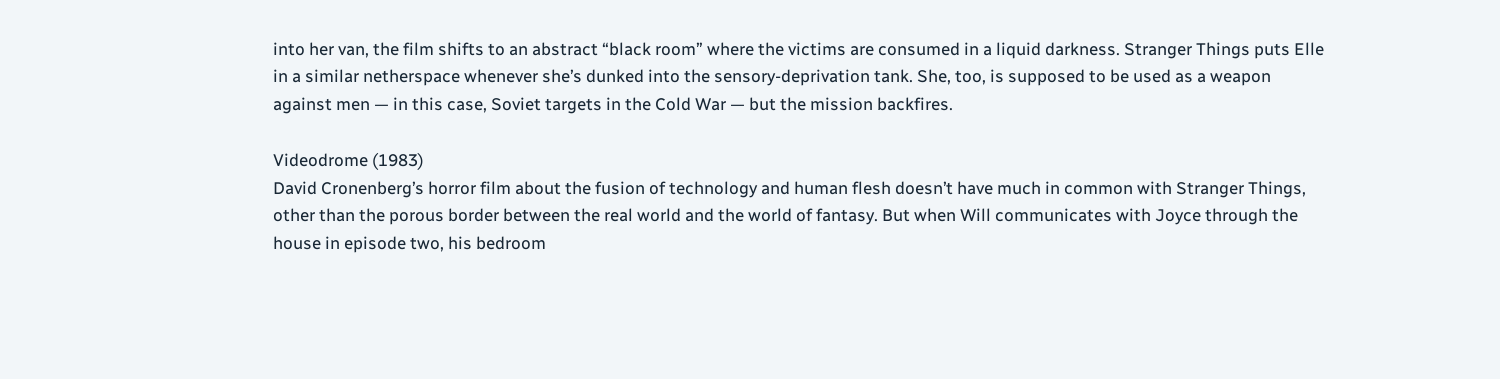into her van, the film shifts to an abstract “black room” where the victims are consumed in a liquid darkness. Stranger Things puts Elle in a similar netherspace whenever she’s dunked into the sensory-deprivation tank. She, too, is supposed to be used as a weapon against men — in this case, Soviet targets in the Cold War — but the mission backfires.

Videodrome (1983)
David Cronenberg’s horror film about the fusion of technology and human flesh doesn’t have much in common with Stranger Things, other than the porous border between the real world and the world of fantasy. But when Will communicates with Joyce through the house in episode two, his bedroom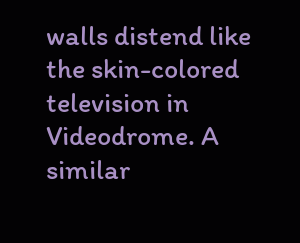walls distend like the skin-colored television in Videodrome. A similar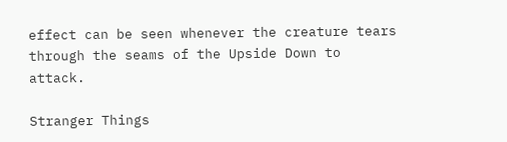effect can be seen whenever the creature tears through the seams of the Upside Down to attack.

Stranger Things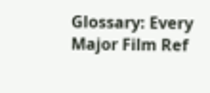Glossary: Every Major Film Ref